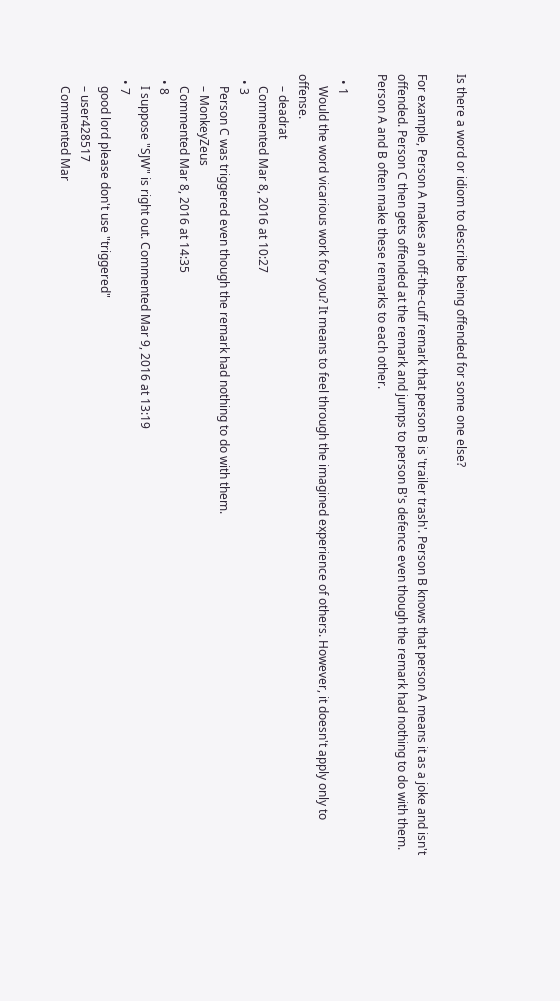Is there a word or idiom to describe being offended for some one else?

For example, Person A makes an off-the-cuff remark that person B is 'trailer trash'. Person B knows that person A means it as a joke and isn't offended. Person C then gets offended at the remark and jumps to person B's defence even though the remark had nothing to do with them. Person A and B often make these remarks to each other.

  • 1
    Would the word vicarious work for you? It means to feel through the imagined experience of others. However, it doesn't apply only to offense.
    – deadrat
    Commented Mar 8, 2016 at 10:27
  • 3
    Person C was triggered even though the remark had nothing to do with them.
    – MonkeyZeus
    Commented Mar 8, 2016 at 14:35
  • 8
    I suppose "SJW" is right out. Commented Mar 9, 2016 at 13:19
  • 7
    good lord please don't use "triggered"
    – user428517
    Commented Mar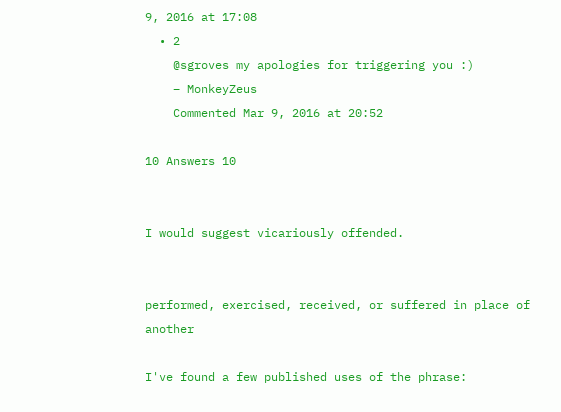9, 2016 at 17:08
  • 2
    @sgroves my apologies for triggering you :)
    – MonkeyZeus
    Commented Mar 9, 2016 at 20:52

10 Answers 10


I would suggest vicariously offended.


performed, exercised, received, or suffered in place of another

I've found a few published uses of the phrase: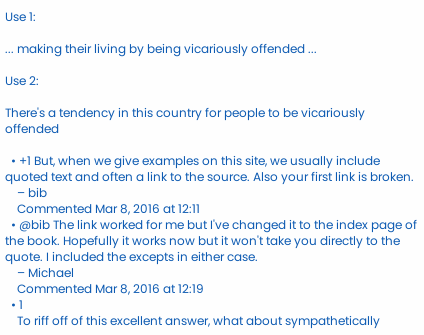Use 1:

... making their living by being vicariously offended ...

Use 2:

There's a tendency in this country for people to be vicariously offended

  • +1 But, when we give examples on this site, we usually include quoted text and often a link to the source. Also your first link is broken.
    – bib
    Commented Mar 8, 2016 at 12:11
  • @bib The link worked for me but I've changed it to the index page of the book. Hopefully it works now but it won't take you directly to the quote. I included the excepts in either case.
    – Michael
    Commented Mar 8, 2016 at 12:19
  • 1
    To riff off of this excellent answer, what about sympathetically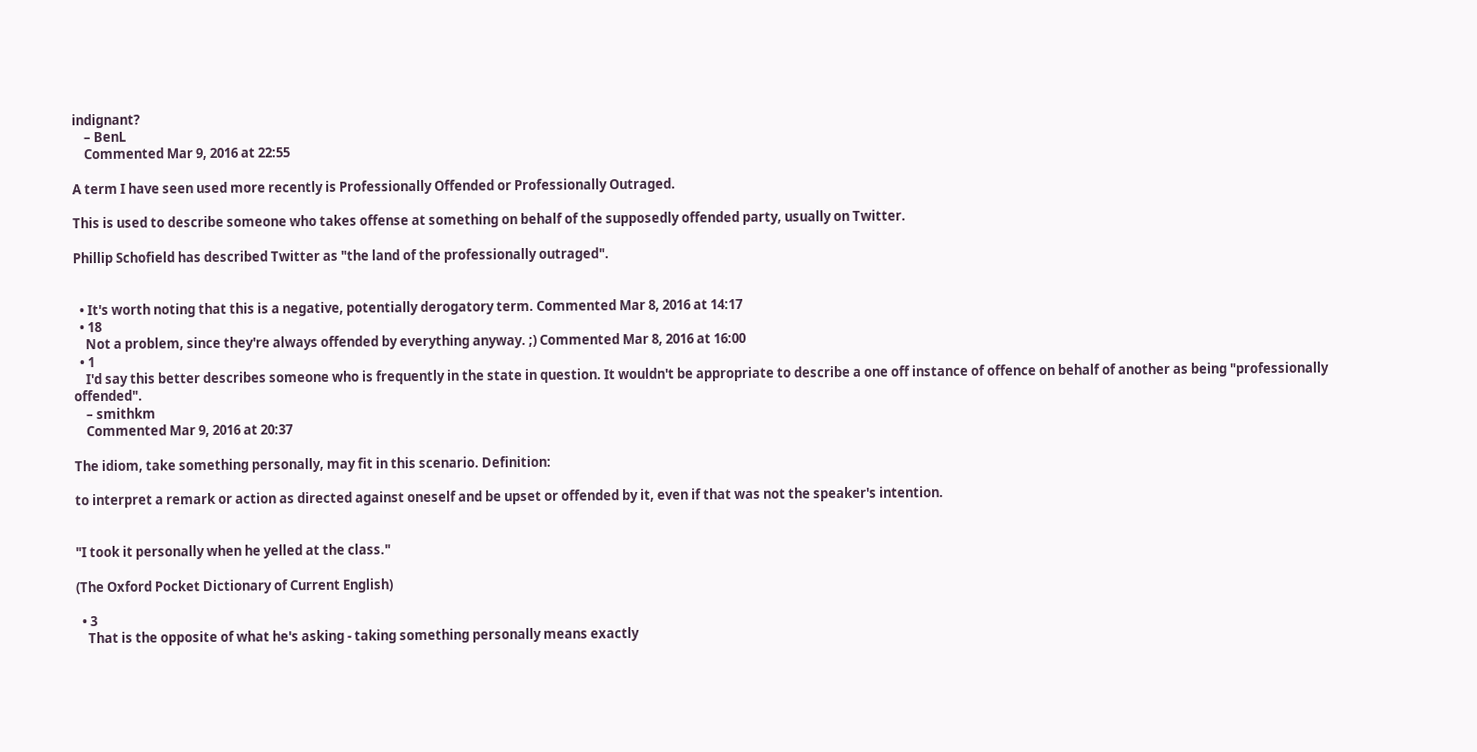indignant?
    – BenL
    Commented Mar 9, 2016 at 22:55

A term I have seen used more recently is Professionally Offended or Professionally Outraged.

This is used to describe someone who takes offense at something on behalf of the supposedly offended party, usually on Twitter.

Phillip Schofield has described Twitter as "the land of the professionally outraged".


  • It's worth noting that this is a negative, potentially derogatory term. Commented Mar 8, 2016 at 14:17
  • 18
    Not a problem, since they're always offended by everything anyway. ;) Commented Mar 8, 2016 at 16:00
  • 1
    I'd say this better describes someone who is frequently in the state in question. It wouldn't be appropriate to describe a one off instance of offence on behalf of another as being "professionally offended".
    – smithkm
    Commented Mar 9, 2016 at 20:37

The idiom, take something personally, may fit in this scenario. Definition:

to interpret a remark or action as directed against oneself and be upset or offended by it, even if that was not the speaker's intention.


"I took it personally when he yelled at the class."

(The Oxford Pocket Dictionary of Current English)

  • 3
    That is the opposite of what he's asking - taking something personally means exactly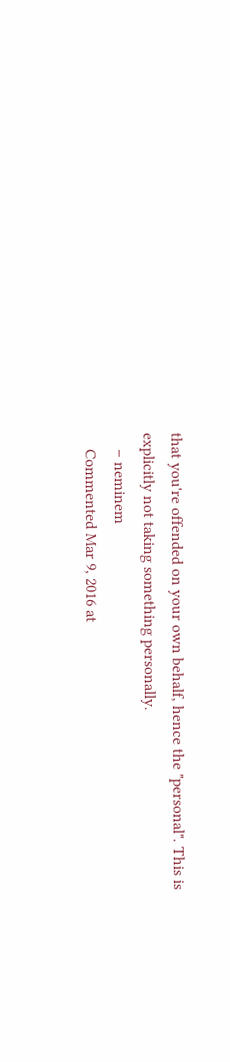that you're offended on your own behalf, hence the "personal". This is explicitly not taking something personally.
    – neminem
    Commented Mar 9, 2016 at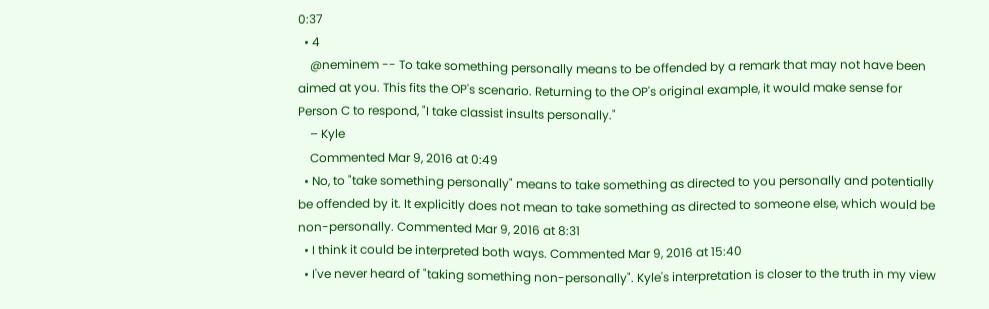0:37
  • 4
    @neminem -- To take something personally means to be offended by a remark that may not have been aimed at you. This fits the OP's scenario. Returning to the OP's original example, it would make sense for Person C to respond, "I take classist insults personally."
    – Kyle
    Commented Mar 9, 2016 at 0:49
  • No, to "take something personally" means to take something as directed to you personally and potentially be offended by it. It explicitly does not mean to take something as directed to someone else, which would be non-personally. Commented Mar 9, 2016 at 8:31
  • I think it could be interpreted both ways. Commented Mar 9, 2016 at 15:40
  • I've never heard of "taking something non-personally". Kyle's interpretation is closer to the truth in my view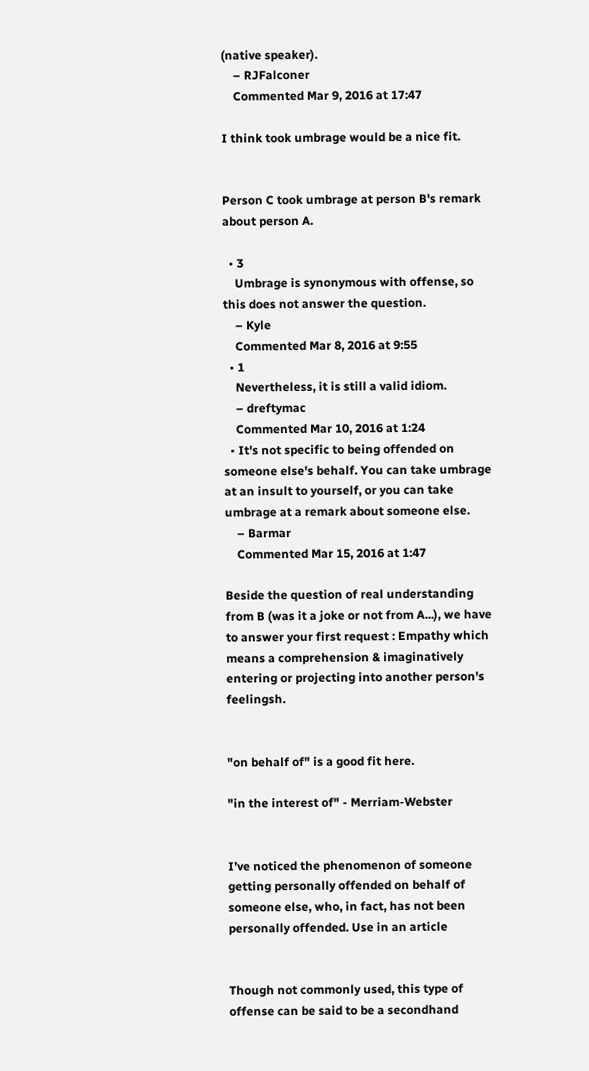(native speaker).
    – RJFalconer
    Commented Mar 9, 2016 at 17:47

I think took umbrage would be a nice fit.


Person C took umbrage at person B's remark about person A.

  • 3
    Umbrage is synonymous with offense, so this does not answer the question.
    – Kyle
    Commented Mar 8, 2016 at 9:55
  • 1
    Nevertheless, it is still a valid idiom.
    – dreftymac
    Commented Mar 10, 2016 at 1:24
  • It's not specific to being offended on someone else's behalf. You can take umbrage at an insult to yourself, or you can take umbrage at a remark about someone else.
    – Barmar
    Commented Mar 15, 2016 at 1:47

Beside the question of real understanding from B (was it a joke or not from A...), we have to answer your first request : Empathy which means a comprehension & imaginatively entering or projecting into another person's feelingsh.


"on behalf of" is a good fit here.

"in the interest of" - Merriam-Webster


I’ve noticed the phenomenon of someone getting personally offended on behalf of someone else, who, in fact, has not been personally offended. Use in an article


Though not commonly used, this type of offense can be said to be a secondhand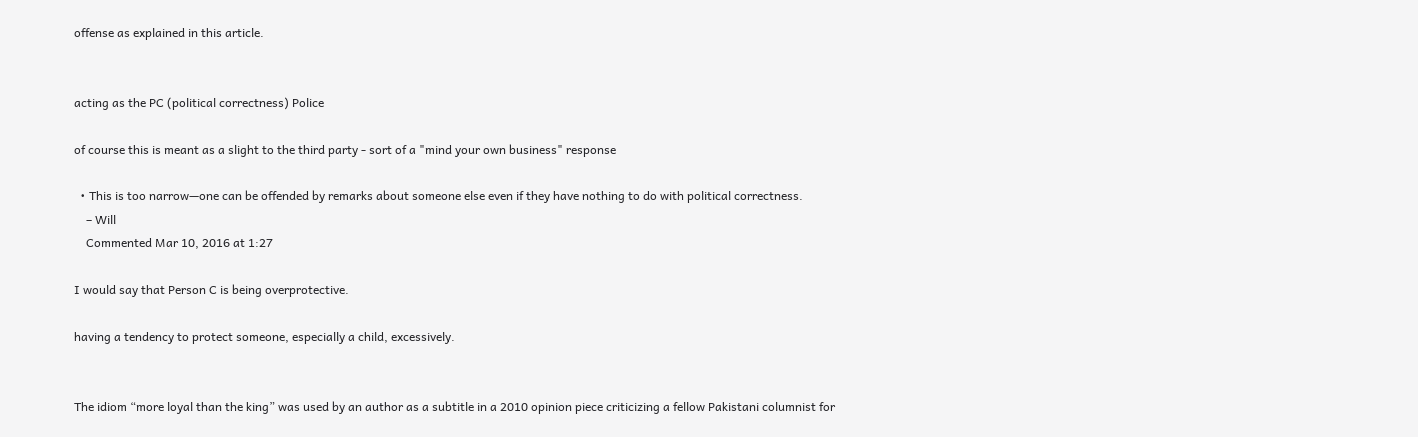offense as explained in this article.


acting as the PC (political correctness) Police

of course this is meant as a slight to the third party - sort of a "mind your own business" response

  • This is too narrow—one can be offended by remarks about someone else even if they have nothing to do with political correctness.
    – Will
    Commented Mar 10, 2016 at 1:27

I would say that Person C is being overprotective.

having a tendency to protect someone, especially a child, excessively.


The idiom “more loyal than the king” was used by an author as a subtitle in a 2010 opinion piece criticizing a fellow Pakistani columnist for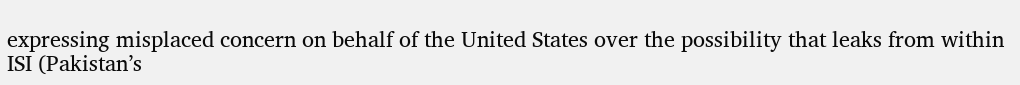expressing misplaced concern on behalf of the United States over the possibility that leaks from within ISI (Pakistan’s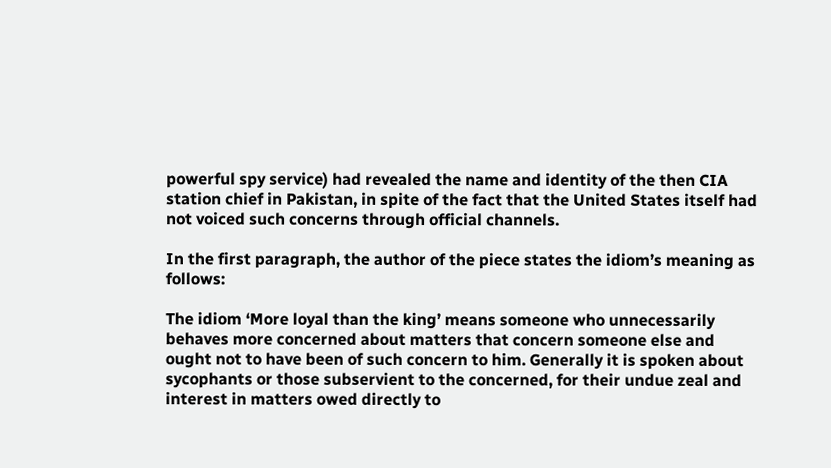powerful spy service) had revealed the name and identity of the then CIA station chief in Pakistan, in spite of the fact that the United States itself had not voiced such concerns through official channels.

In the first paragraph, the author of the piece states the idiom’s meaning as follows:

The idiom ‘More loyal than the king’ means someone who unnecessarily behaves more concerned about matters that concern someone else and ought not to have been of such concern to him. Generally it is spoken about sycophants or those subservient to the concerned, for their undue zeal and interest in matters owed directly to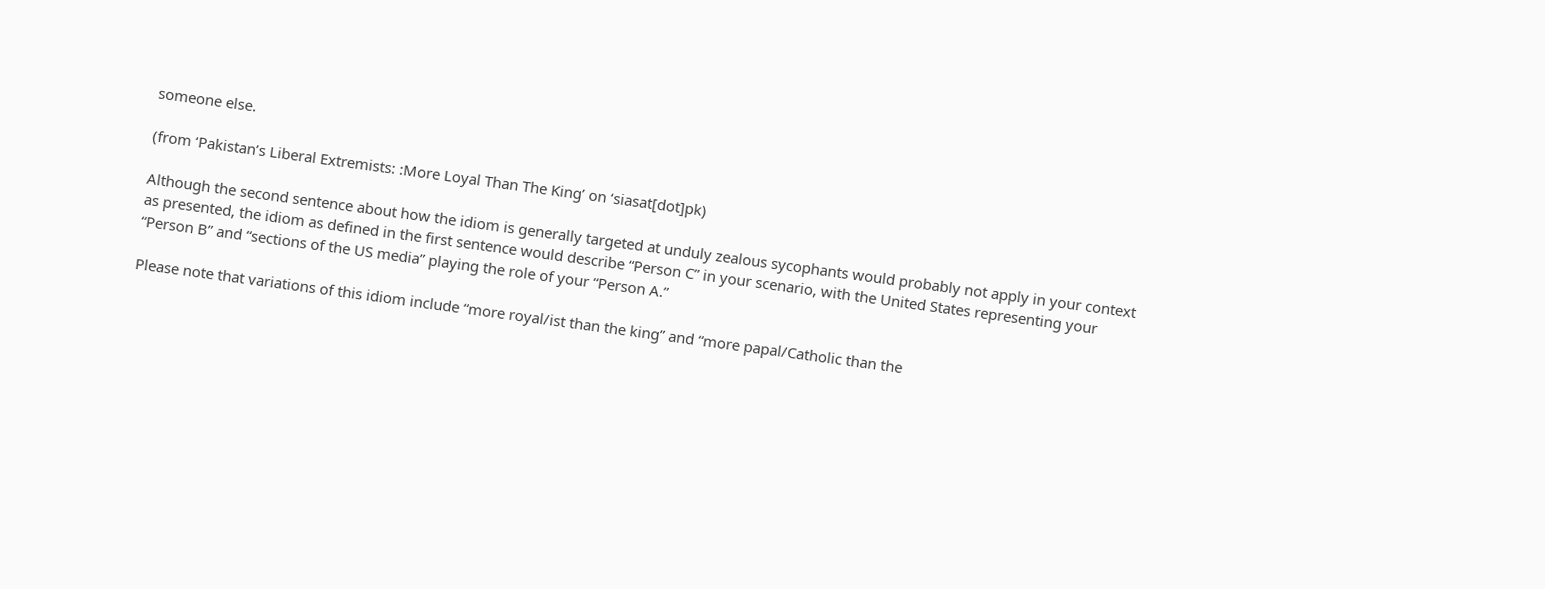someone else.

(from ‘Pakistan’s Liberal Extremists: :More Loyal Than The King’ on ‘siasat[dot]pk)

Although the second sentence about how the idiom is generally targeted at unduly zealous sycophants would probably not apply in your context as presented, the idiom as defined in the first sentence would describe “Person C” in your scenario, with the United States representing your “Person B” and “sections of the US media” playing the role of your “Person A.”

Please note that variations of this idiom include “more royal/ist than the king” and “more papal/Catholic than the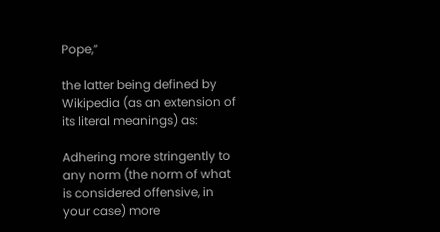Pope,”

the latter being defined by Wikipedia (as an extension of its literal meanings) as:

Adhering more stringently to any norm (the norm of what is considered offensive, in your case) more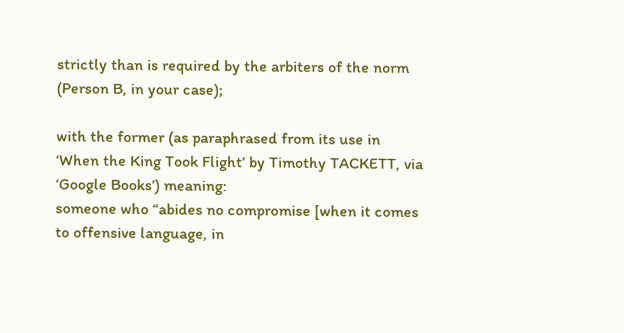strictly than is required by the arbiters of the norm (Person B, in your case);

with the former (as paraphrased from its use in ‘When the King Took Flight’ by Timothy TACKETT, via ‘Google Books’) meaning:
someone who “abides no compromise [when it comes to offensive language, in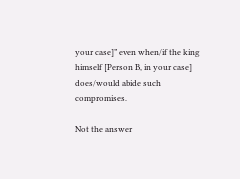your case]” even when/if the king himself [Person B, in your case] does/would abide such compromises.

Not the answer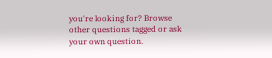you're looking for? Browse other questions tagged or ask your own question.